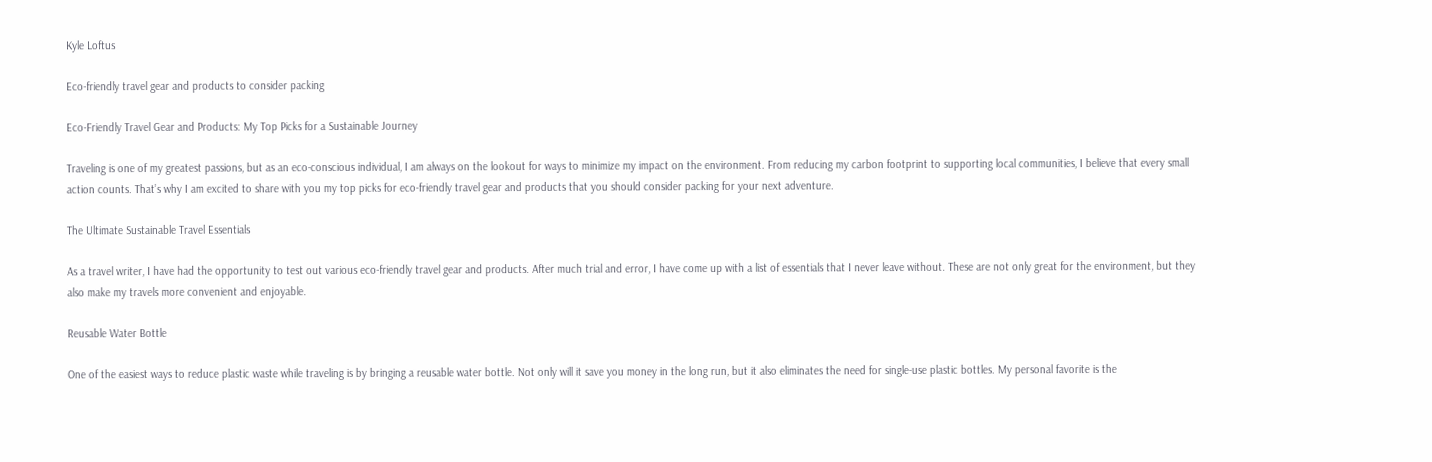Kyle Loftus

Eco-friendly travel gear and products to consider packing

Eco-Friendly Travel Gear and Products: My Top Picks for a Sustainable Journey

Traveling is one of my greatest passions, but as an eco-conscious individual, I am always on the lookout for ways to minimize my impact on the environment. From reducing my carbon footprint to supporting local communities, I believe that every small action counts. That’s why I am excited to share with you my top picks for eco-friendly travel gear and products that you should consider packing for your next adventure.

The Ultimate Sustainable Travel Essentials

As a travel writer, I have had the opportunity to test out various eco-friendly travel gear and products. After much trial and error, I have come up with a list of essentials that I never leave without. These are not only great for the environment, but they also make my travels more convenient and enjoyable.

Reusable Water Bottle

One of the easiest ways to reduce plastic waste while traveling is by bringing a reusable water bottle. Not only will it save you money in the long run, but it also eliminates the need for single-use plastic bottles. My personal favorite is the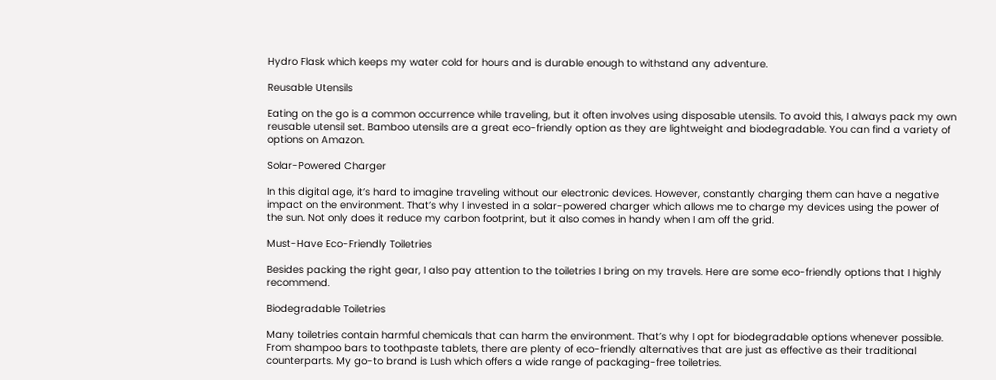Hydro Flask which keeps my water cold for hours and is durable enough to withstand any adventure.

Reusable Utensils

Eating on the go is a common occurrence while traveling, but it often involves using disposable utensils. To avoid this, I always pack my own reusable utensil set. Bamboo utensils are a great eco-friendly option as they are lightweight and biodegradable. You can find a variety of options on Amazon.

Solar-Powered Charger

In this digital age, it’s hard to imagine traveling without our electronic devices. However, constantly charging them can have a negative impact on the environment. That’s why I invested in a solar-powered charger which allows me to charge my devices using the power of the sun. Not only does it reduce my carbon footprint, but it also comes in handy when I am off the grid.

Must-Have Eco-Friendly Toiletries

Besides packing the right gear, I also pay attention to the toiletries I bring on my travels. Here are some eco-friendly options that I highly recommend.

Biodegradable Toiletries

Many toiletries contain harmful chemicals that can harm the environment. That’s why I opt for biodegradable options whenever possible. From shampoo bars to toothpaste tablets, there are plenty of eco-friendly alternatives that are just as effective as their traditional counterparts. My go-to brand is Lush which offers a wide range of packaging-free toiletries.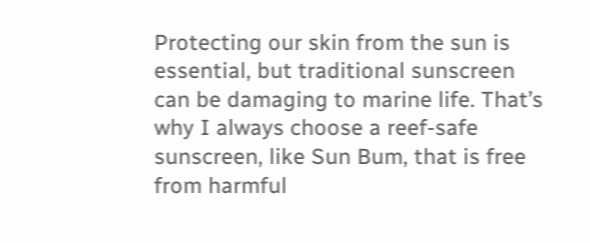Protecting our skin from the sun is essential, but traditional sunscreen can be damaging to marine life. That’s why I always choose a reef-safe sunscreen, like Sun Bum, that is free from harmful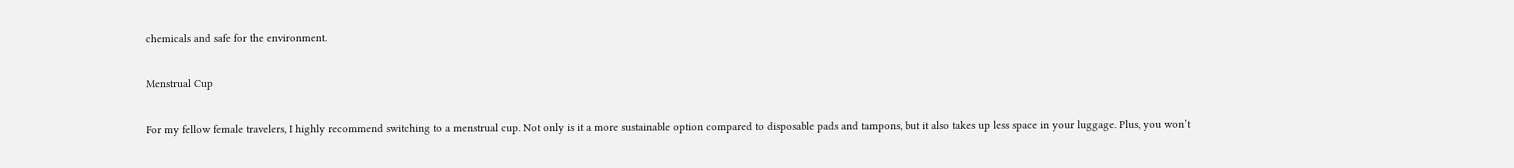chemicals and safe for the environment.

Menstrual Cup

For my fellow female travelers, I highly recommend switching to a menstrual cup. Not only is it a more sustainable option compared to disposable pads and tampons, but it also takes up less space in your luggage. Plus, you won’t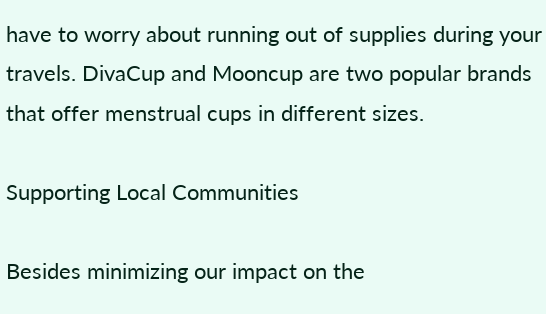have to worry about running out of supplies during your travels. DivaCup and Mooncup are two popular brands that offer menstrual cups in different sizes.

Supporting Local Communities

Besides minimizing our impact on the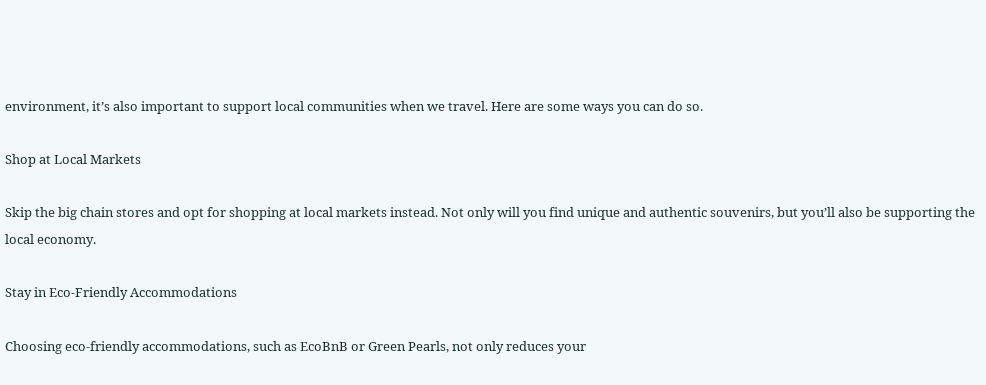environment, it’s also important to support local communities when we travel. Here are some ways you can do so.

Shop at Local Markets

Skip the big chain stores and opt for shopping at local markets instead. Not only will you find unique and authentic souvenirs, but you’ll also be supporting the local economy.

Stay in Eco-Friendly Accommodations

Choosing eco-friendly accommodations, such as EcoBnB or Green Pearls, not only reduces your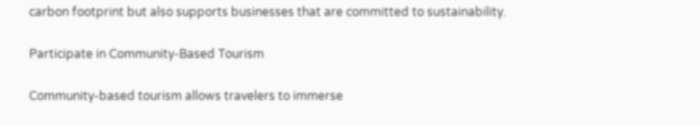carbon footprint but also supports businesses that are committed to sustainability.

Participate in Community-Based Tourism

Community-based tourism allows travelers to immerse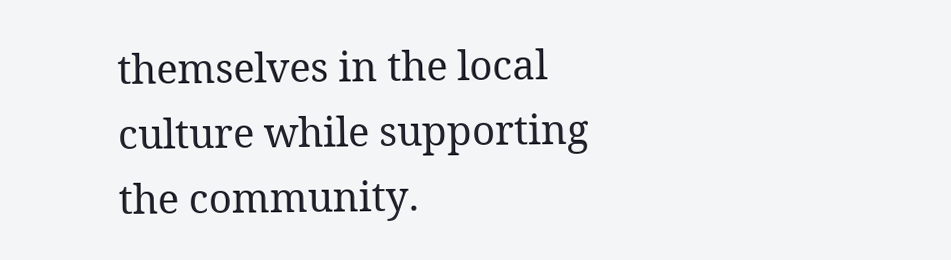themselves in the local culture while supporting the community.